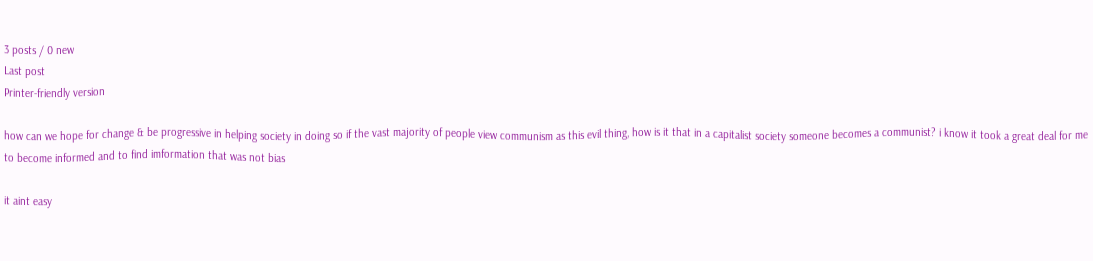3 posts / 0 new
Last post
Printer-friendly version

how can we hope for change & be progressive in helping society in doing so if the vast majority of people view communism as this evil thing, how is it that in a capitalist society someone becomes a communist? i know it took a great deal for me to become informed and to find imformation that was not bias

it aint easy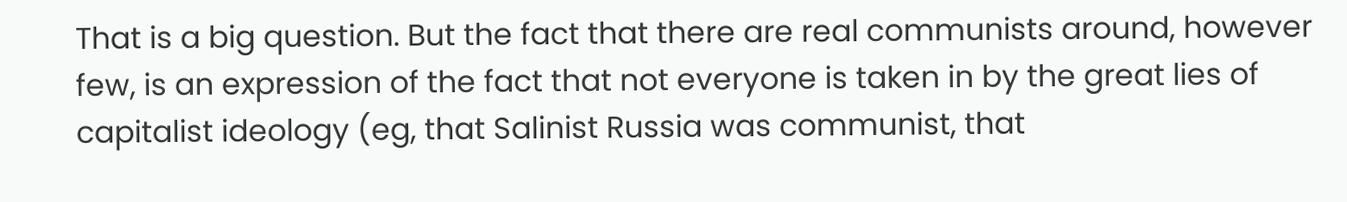That is a big question. But the fact that there are real communists around, however few, is an expression of the fact that not everyone is taken in by the great lies of capitalist ideology (eg, that Salinist Russia was communist, that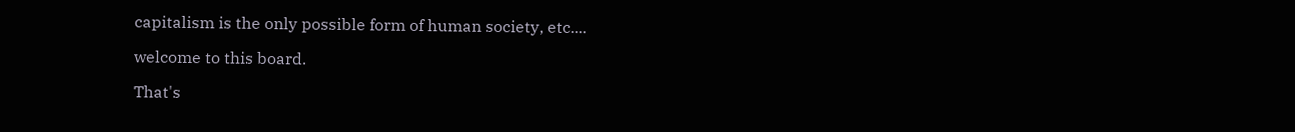capitalism is the only possible form of human society, etc....

welcome to this board.

That's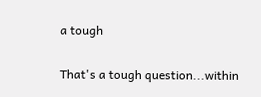a tough

That's a tough question...within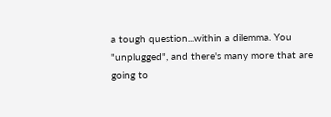a tough question...within a dilemma. You "unplugged", and there's many more that are going to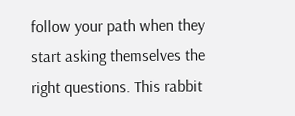follow your path when they start asking themselves the right questions. This rabbit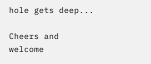hole gets deep...

Cheers and welcome